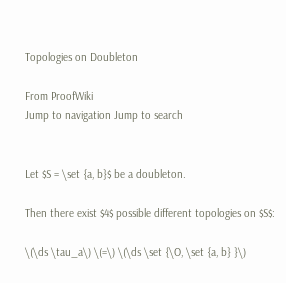Topologies on Doubleton

From ProofWiki
Jump to navigation Jump to search


Let $S = \set {a, b}$ be a doubleton.

Then there exist $4$ possible different topologies on $S$:

\(\ds \tau_a\) \(=\) \(\ds \set {\O, \set {a, b} }\)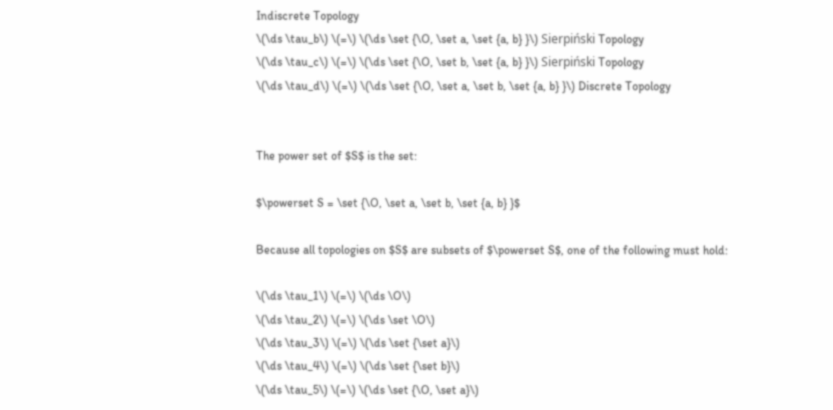Indiscrete Topology
\(\ds \tau_b\) \(=\) \(\ds \set {\O, \set a, \set {a, b} }\) Sierpiński Topology
\(\ds \tau_c\) \(=\) \(\ds \set {\O, \set b, \set {a, b} }\) Sierpiński Topology
\(\ds \tau_d\) \(=\) \(\ds \set {\O, \set a, \set b, \set {a, b} }\) Discrete Topology


The power set of $S$ is the set:

$\powerset S = \set {\O, \set a, \set b, \set {a, b} }$

Because all topologies on $S$ are subsets of $\powerset S$, one of the following must hold:

\(\ds \tau_1\) \(=\) \(\ds \O\)
\(\ds \tau_2\) \(=\) \(\ds \set \O\)
\(\ds \tau_3\) \(=\) \(\ds \set {\set a}\)
\(\ds \tau_4\) \(=\) \(\ds \set {\set b}\)
\(\ds \tau_5\) \(=\) \(\ds \set {\O, \set a}\)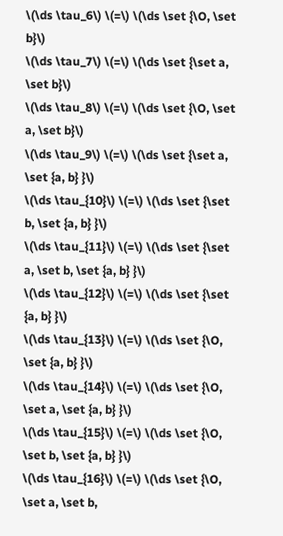\(\ds \tau_6\) \(=\) \(\ds \set {\O, \set b}\)
\(\ds \tau_7\) \(=\) \(\ds \set {\set a, \set b}\)
\(\ds \tau_8\) \(=\) \(\ds \set {\O, \set a, \set b}\)
\(\ds \tau_9\) \(=\) \(\ds \set {\set a, \set {a, b} }\)
\(\ds \tau_{10}\) \(=\) \(\ds \set {\set b, \set {a, b} }\)
\(\ds \tau_{11}\) \(=\) \(\ds \set {\set a, \set b, \set {a, b} }\)
\(\ds \tau_{12}\) \(=\) \(\ds \set {\set {a, b} }\)
\(\ds \tau_{13}\) \(=\) \(\ds \set {\O, \set {a, b} }\)
\(\ds \tau_{14}\) \(=\) \(\ds \set {\O, \set a, \set {a, b} }\)
\(\ds \tau_{15}\) \(=\) \(\ds \set {\O, \set b, \set {a, b} }\)
\(\ds \tau_{16}\) \(=\) \(\ds \set {\O, \set a, \set b,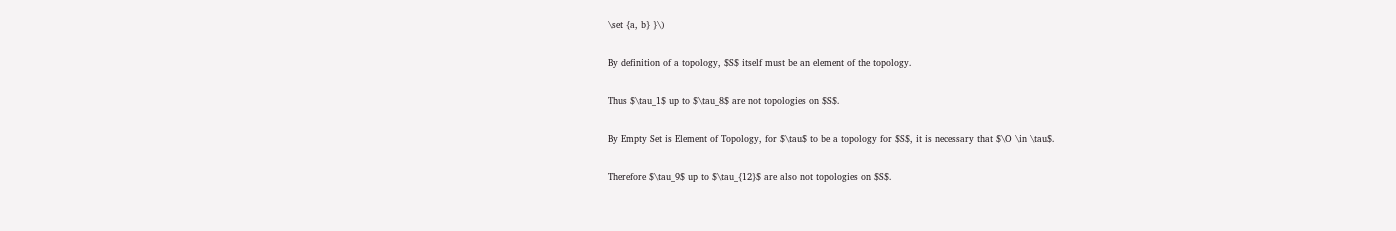\set {a, b} }\)

By definition of a topology, $S$ itself must be an element of the topology.

Thus $\tau_1$ up to $\tau_8$ are not topologies on $S$.

By Empty Set is Element of Topology, for $\tau$ to be a topology for $S$, it is necessary that $\O \in \tau$.

Therefore $\tau_9$ up to $\tau_{12}$ are also not topologies on $S$.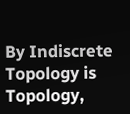By Indiscrete Topology is Topology,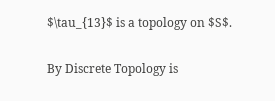$\tau_{13}$ is a topology on $S$.

By Discrete Topology is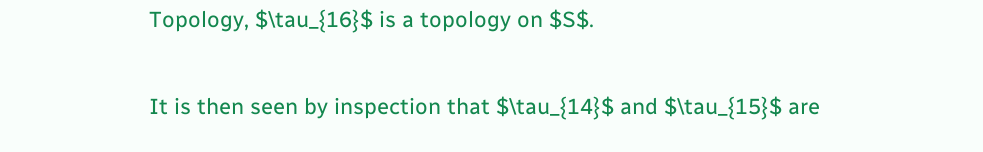Topology, $\tau_{16}$ is a topology on $S$.

It is then seen by inspection that $\tau_{14}$ and $\tau_{15}$ are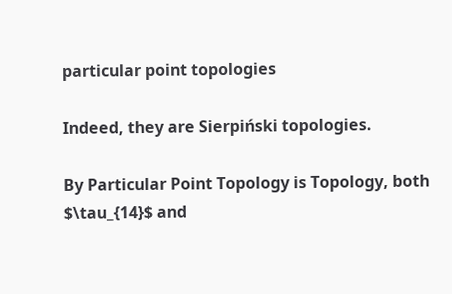particular point topologies

Indeed, they are Sierpiński topologies.

By Particular Point Topology is Topology, both $\tau_{14}$ and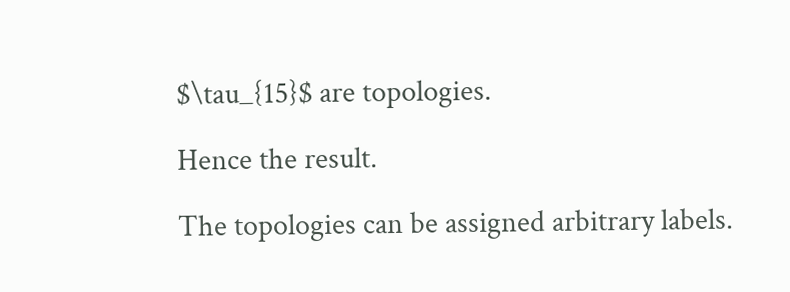$\tau_{15}$ are topologies.

Hence the result.

The topologies can be assigned arbitrary labels.